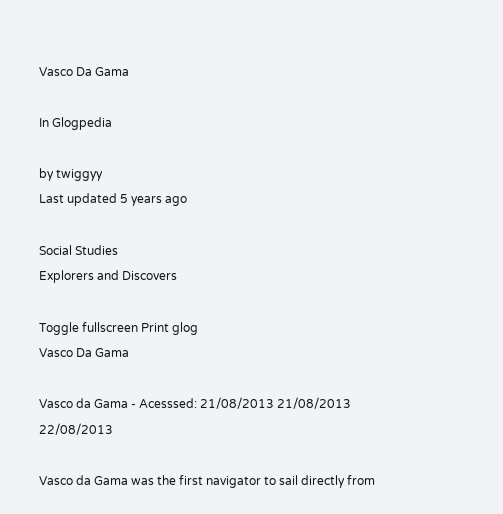Vasco Da Gama

In Glogpedia

by twiggyy
Last updated 5 years ago

Social Studies
Explorers and Discovers

Toggle fullscreen Print glog
Vasco Da Gama

Vasco da Gama - Acesssed: 21/08/2013 21/08/2013 22/08/2013

Vasco da Gama was the first navigator to sail directly from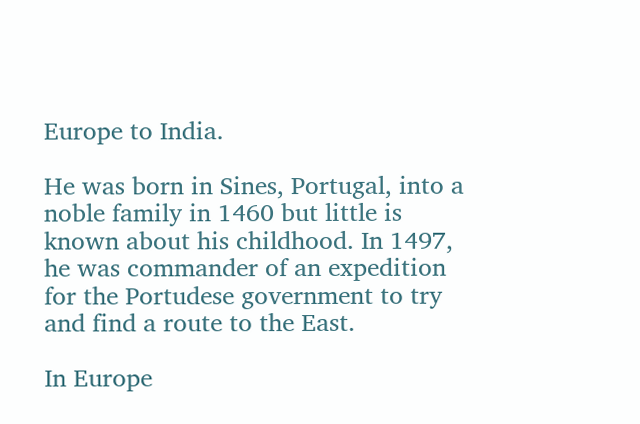Europe to India.

He was born in Sines, Portugal, into a noble family in 1460 but little is known about his childhood. In 1497, he was commander of an expedition for the Portudese government to try and find a route to the East.

In Europe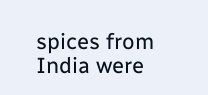spices from India were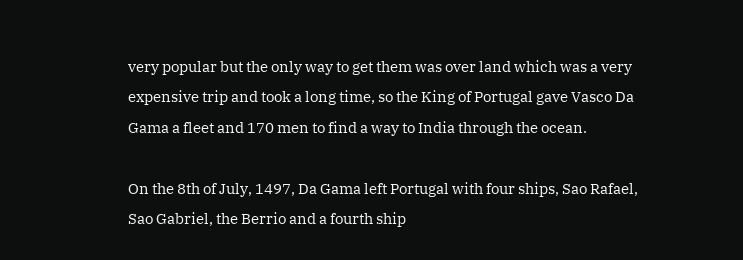very popular but the only way to get them was over land which was a very expensive trip and took a long time, so the King of Portugal gave Vasco Da Gama a fleet and 170 men to find a way to India through the ocean.

On the 8th of July, 1497, Da Gama left Portugal with four ships, Sao Rafael, Sao Gabriel, the Berrio and a fourth ship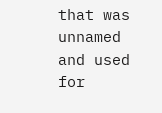that was unnamed and used for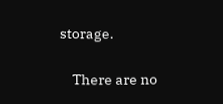storage.


    There are no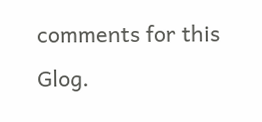comments for this Glog.